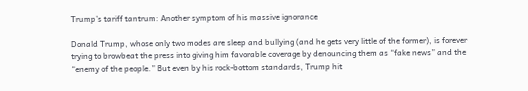Trump’s tariff tantrum: Another symptom of his massive ignorance

Donald Trump, whose only two modes are sleep and bullying (and he gets very little of the former), is forever trying to browbeat the press into giving him favorable coverage by denouncing them as “fake news” and the “enemy of the people.” But even by his rock-bottom standards, Trump hit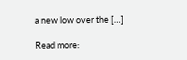a new low over the […]

Read more: